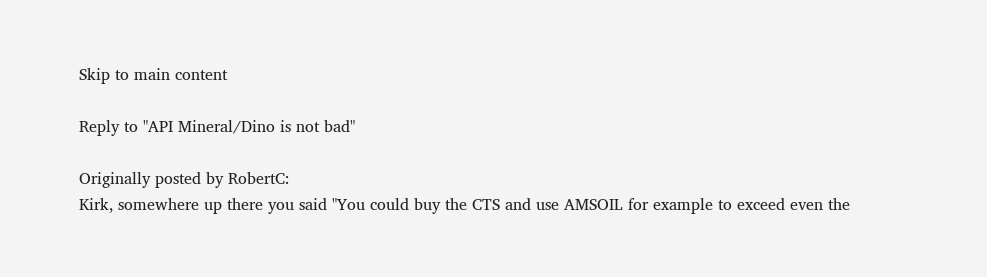Skip to main content

Reply to "API Mineral/Dino is not bad"

Originally posted by RobertC:
Kirk, somewhere up there you said "You could buy the CTS and use AMSOIL for example to exceed even the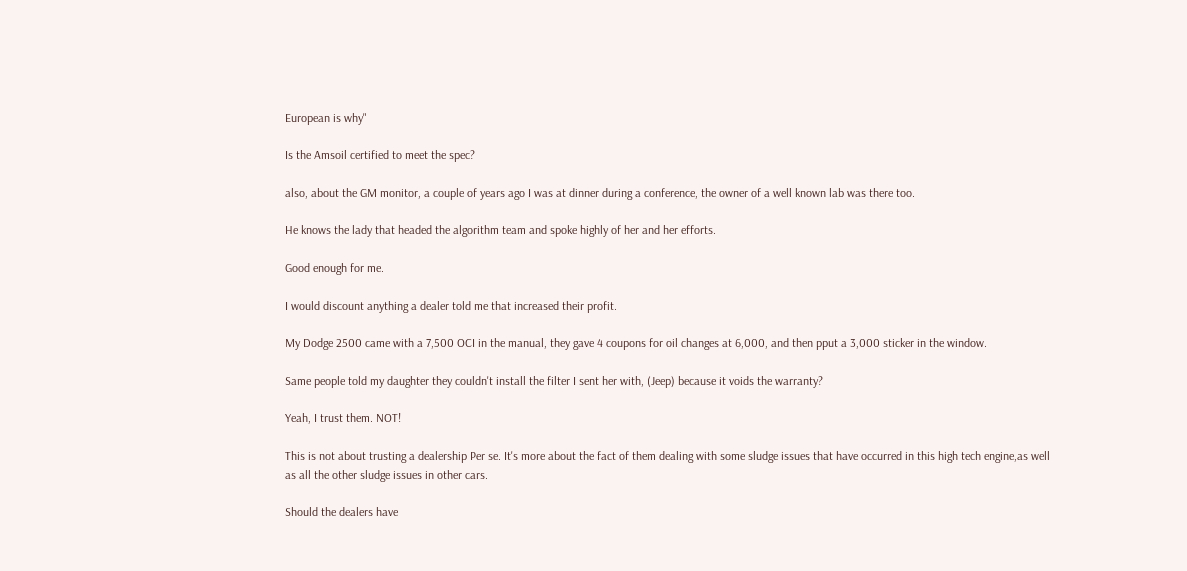European is why"

Is the Amsoil certified to meet the spec?

also, about the GM monitor, a couple of years ago I was at dinner during a conference, the owner of a well known lab was there too.

He knows the lady that headed the algorithm team and spoke highly of her and her efforts.

Good enough for me.

I would discount anything a dealer told me that increased their profit.

My Dodge 2500 came with a 7,500 OCI in the manual, they gave 4 coupons for oil changes at 6,000, and then pput a 3,000 sticker in the window.

Same people told my daughter they couldn't install the filter I sent her with, (Jeep) because it voids the warranty?

Yeah, I trust them. NOT!

This is not about trusting a dealership Per se. It's more about the fact of them dealing with some sludge issues that have occurred in this high tech engine,as well as all the other sludge issues in other cars.

Should the dealers have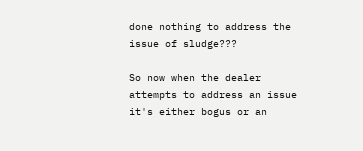done nothing to address the issue of sludge???

So now when the dealer attempts to address an issue it's either bogus or an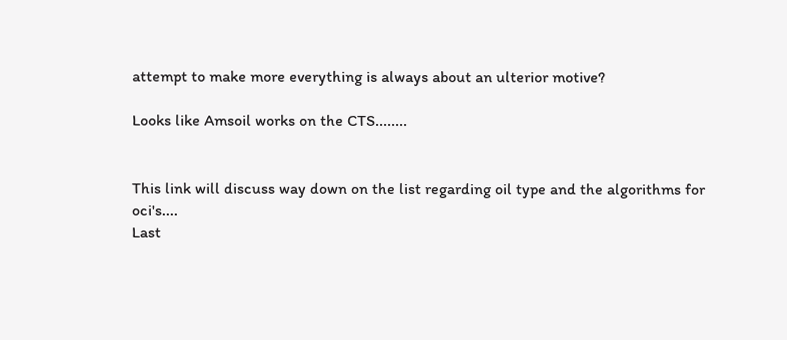attempt to make more everything is always about an ulterior motive?

Looks like Amsoil works on the CTS........


This link will discuss way down on the list regarding oil type and the algorithms for oci's....
Last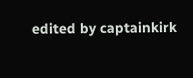edited by captainkirk